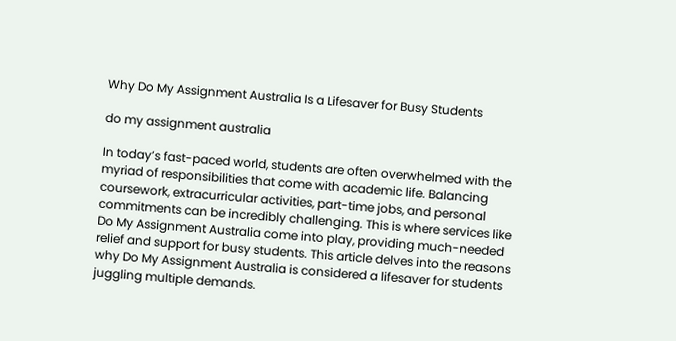Why Do My Assignment Australia Is a Lifesaver for Busy Students

do my assignment australia

In today’s fast-paced world, students are often overwhelmed with the myriad of responsibilities that come with academic life. Balancing coursework, extracurricular activities, part-time jobs, and personal commitments can be incredibly challenging. This is where services like Do My Assignment Australia come into play, providing much-needed relief and support for busy students. This article delves into the reasons why Do My Assignment Australia is considered a lifesaver for students juggling multiple demands.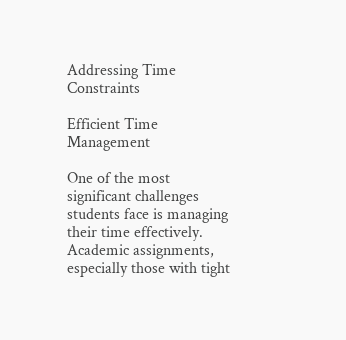Addressing Time Constraints

Efficient Time Management

One of the most significant challenges students face is managing their time effectively. Academic assignments, especially those with tight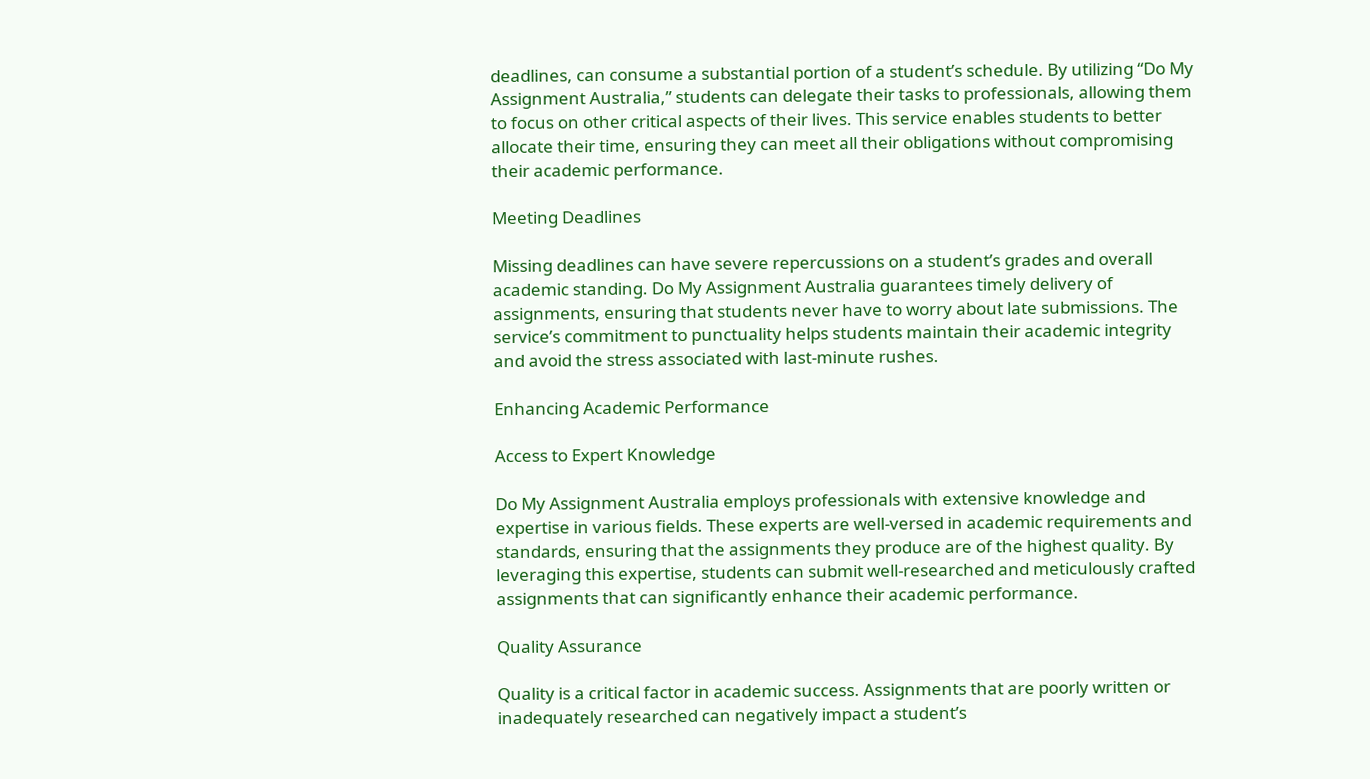deadlines, can consume a substantial portion of a student’s schedule. By utilizing “Do My Assignment Australia,” students can delegate their tasks to professionals, allowing them to focus on other critical aspects of their lives. This service enables students to better allocate their time, ensuring they can meet all their obligations without compromising their academic performance.

Meeting Deadlines

Missing deadlines can have severe repercussions on a student’s grades and overall academic standing. Do My Assignment Australia guarantees timely delivery of assignments, ensuring that students never have to worry about late submissions. The service’s commitment to punctuality helps students maintain their academic integrity and avoid the stress associated with last-minute rushes.

Enhancing Academic Performance

Access to Expert Knowledge

Do My Assignment Australia employs professionals with extensive knowledge and expertise in various fields. These experts are well-versed in academic requirements and standards, ensuring that the assignments they produce are of the highest quality. By leveraging this expertise, students can submit well-researched and meticulously crafted assignments that can significantly enhance their academic performance.

Quality Assurance

Quality is a critical factor in academic success. Assignments that are poorly written or inadequately researched can negatively impact a student’s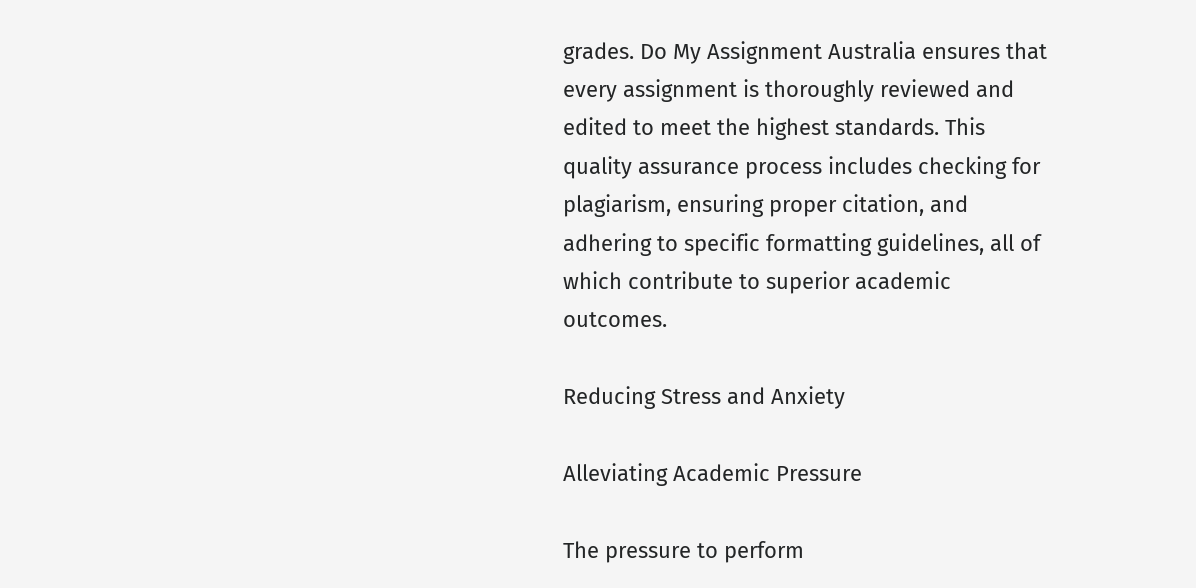grades. Do My Assignment Australia ensures that every assignment is thoroughly reviewed and edited to meet the highest standards. This quality assurance process includes checking for plagiarism, ensuring proper citation, and adhering to specific formatting guidelines, all of which contribute to superior academic outcomes.

Reducing Stress and Anxiety

Alleviating Academic Pressure

The pressure to perform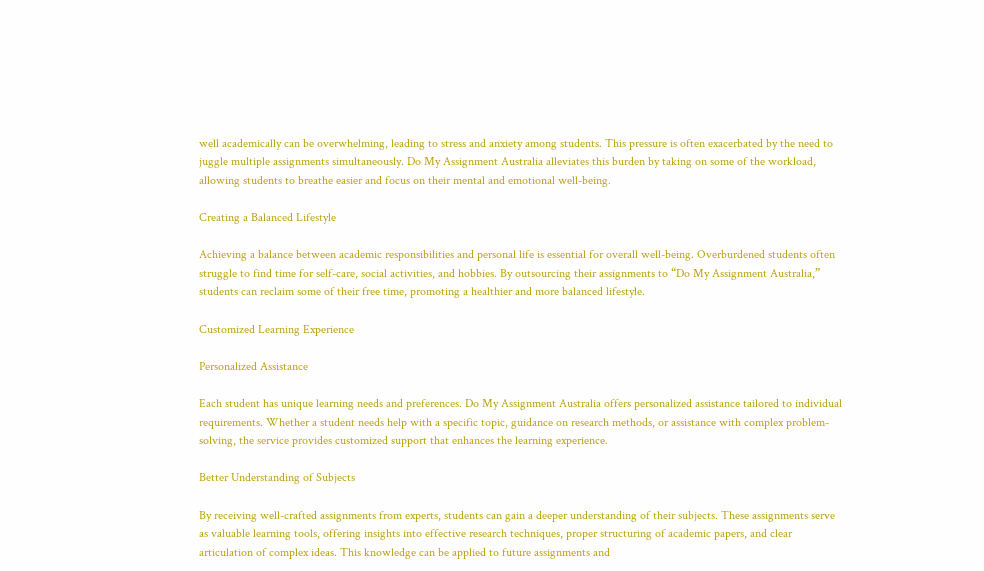well academically can be overwhelming, leading to stress and anxiety among students. This pressure is often exacerbated by the need to juggle multiple assignments simultaneously. Do My Assignment Australia alleviates this burden by taking on some of the workload, allowing students to breathe easier and focus on their mental and emotional well-being.

Creating a Balanced Lifestyle

Achieving a balance between academic responsibilities and personal life is essential for overall well-being. Overburdened students often struggle to find time for self-care, social activities, and hobbies. By outsourcing their assignments to “Do My Assignment Australia,” students can reclaim some of their free time, promoting a healthier and more balanced lifestyle.

Customized Learning Experience

Personalized Assistance

Each student has unique learning needs and preferences. Do My Assignment Australia offers personalized assistance tailored to individual requirements. Whether a student needs help with a specific topic, guidance on research methods, or assistance with complex problem-solving, the service provides customized support that enhances the learning experience.

Better Understanding of Subjects

By receiving well-crafted assignments from experts, students can gain a deeper understanding of their subjects. These assignments serve as valuable learning tools, offering insights into effective research techniques, proper structuring of academic papers, and clear articulation of complex ideas. This knowledge can be applied to future assignments and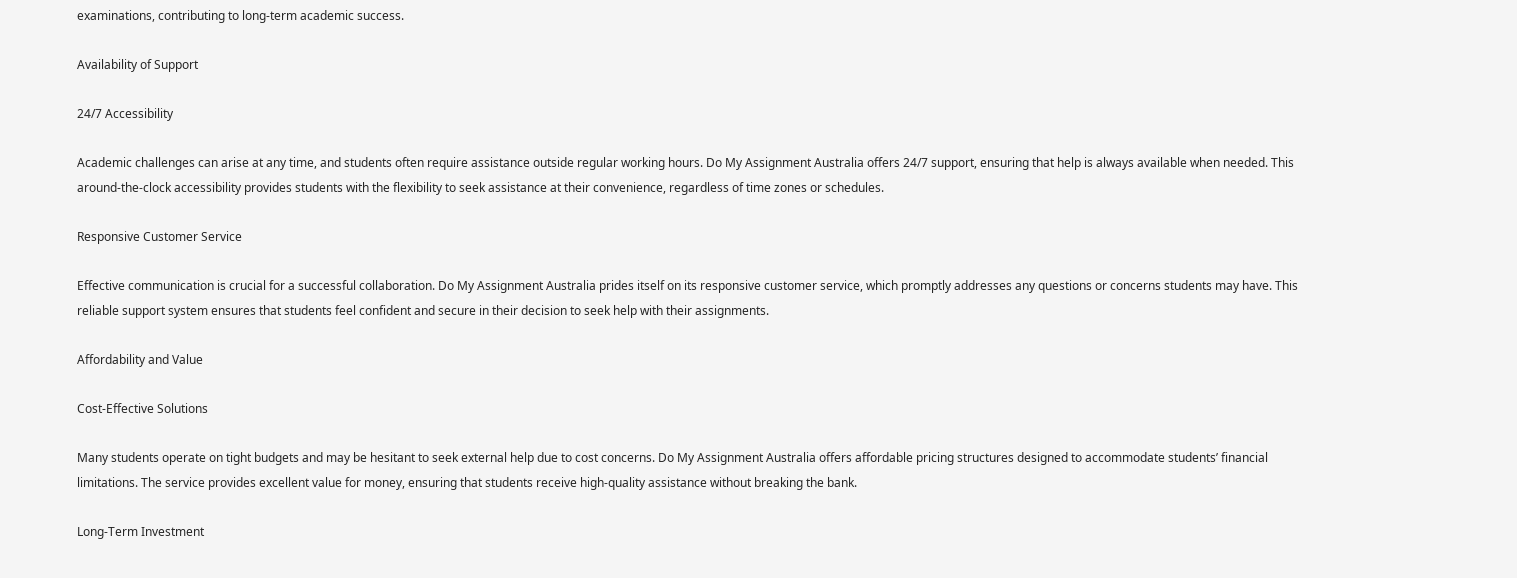examinations, contributing to long-term academic success.

Availability of Support

24/7 Accessibility

Academic challenges can arise at any time, and students often require assistance outside regular working hours. Do My Assignment Australia offers 24/7 support, ensuring that help is always available when needed. This around-the-clock accessibility provides students with the flexibility to seek assistance at their convenience, regardless of time zones or schedules.

Responsive Customer Service

Effective communication is crucial for a successful collaboration. Do My Assignment Australia prides itself on its responsive customer service, which promptly addresses any questions or concerns students may have. This reliable support system ensures that students feel confident and secure in their decision to seek help with their assignments.

Affordability and Value

Cost-Effective Solutions

Many students operate on tight budgets and may be hesitant to seek external help due to cost concerns. Do My Assignment Australia offers affordable pricing structures designed to accommodate students’ financial limitations. The service provides excellent value for money, ensuring that students receive high-quality assistance without breaking the bank.

Long-Term Investment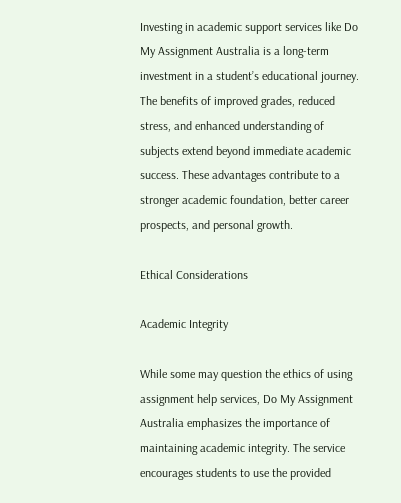Investing in academic support services like Do My Assignment Australia is a long-term investment in a student’s educational journey. The benefits of improved grades, reduced stress, and enhanced understanding of subjects extend beyond immediate academic success. These advantages contribute to a stronger academic foundation, better career prospects, and personal growth.

Ethical Considerations

Academic Integrity

While some may question the ethics of using assignment help services, Do My Assignment Australia emphasizes the importance of maintaining academic integrity. The service encourages students to use the provided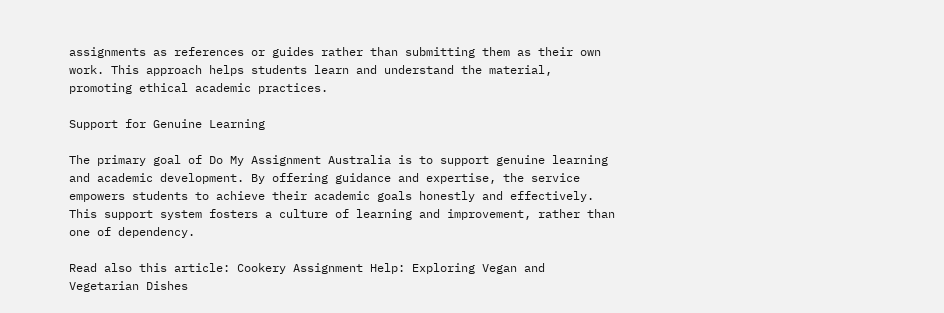assignments as references or guides rather than submitting them as their own work. This approach helps students learn and understand the material, promoting ethical academic practices.

Support for Genuine Learning

The primary goal of Do My Assignment Australia is to support genuine learning and academic development. By offering guidance and expertise, the service empowers students to achieve their academic goals honestly and effectively. This support system fosters a culture of learning and improvement, rather than one of dependency.

Read also this article: Cookery Assignment Help: Exploring Vegan and Vegetarian Dishes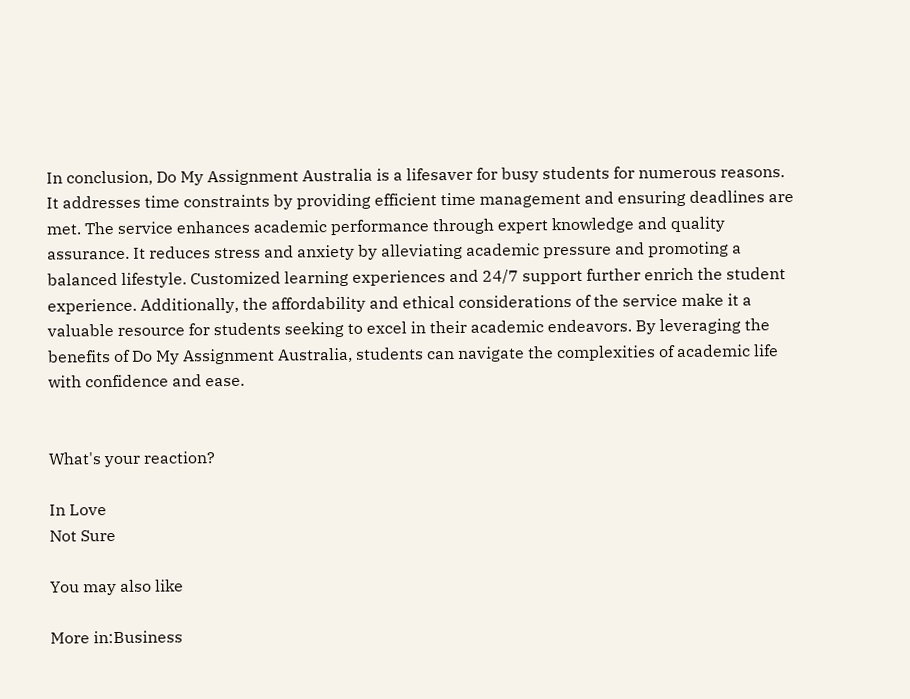In conclusion, Do My Assignment Australia is a lifesaver for busy students for numerous reasons. It addresses time constraints by providing efficient time management and ensuring deadlines are met. The service enhances academic performance through expert knowledge and quality assurance. It reduces stress and anxiety by alleviating academic pressure and promoting a balanced lifestyle. Customized learning experiences and 24/7 support further enrich the student experience. Additionally, the affordability and ethical considerations of the service make it a valuable resource for students seeking to excel in their academic endeavors. By leveraging the benefits of Do My Assignment Australia, students can navigate the complexities of academic life with confidence and ease.


What's your reaction?

In Love
Not Sure

You may also like

More in:Business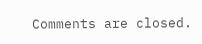Comments are closed.